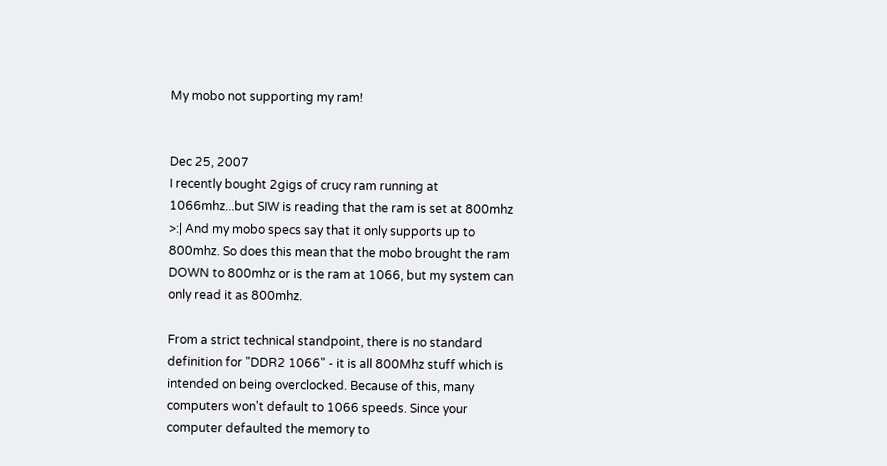My mobo not supporting my ram!


Dec 25, 2007
I recently bought 2gigs of crucy ram running at 1066mhz...but SIW is reading that the ram is set at 800mhz >:| And my mobo specs say that it only supports up to 800mhz. So does this mean that the mobo brought the ram DOWN to 800mhz or is the ram at 1066, but my system can only read it as 800mhz.

From a strict technical standpoint, there is no standard definition for "DDR2 1066" - it is all 800Mhz stuff which is intended on being overclocked. Because of this, many computers won't default to 1066 speeds. Since your computer defaulted the memory to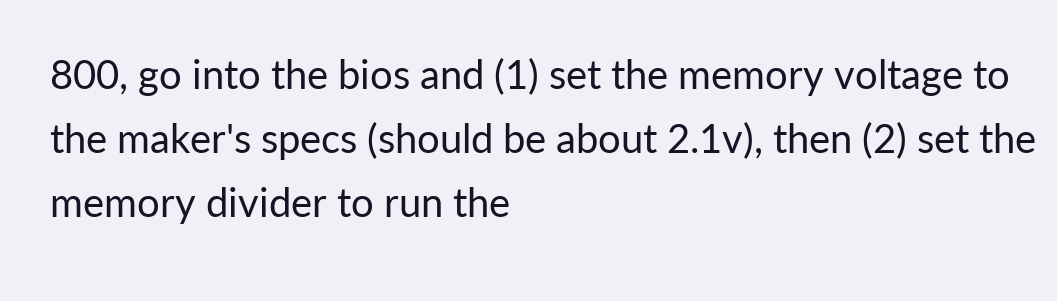800, go into the bios and (1) set the memory voltage to the maker's specs (should be about 2.1v), then (2) set the memory divider to run the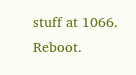stuff at 1066. Reboot.